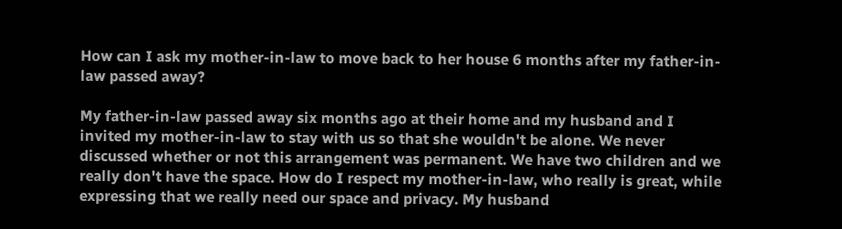How can I ask my mother-in-law to move back to her house 6 months after my father-in-law passed away?

My father-in-law passed away six months ago at their home and my husband and I invited my mother-in-law to stay with us so that she wouldn't be alone. We never discussed whether or not this arrangement was permanent. We have two children and we really don't have the space. How do I respect my mother-in-law, who really is great, while expressing that we really need our space and privacy. My husband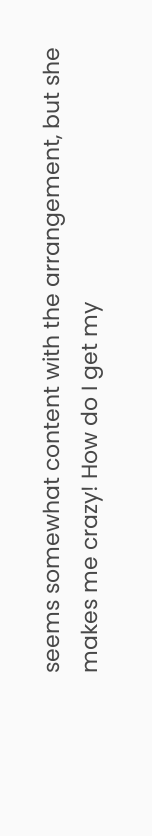seems somewhat content with the arrangement, but she makes me crazy! How do I get my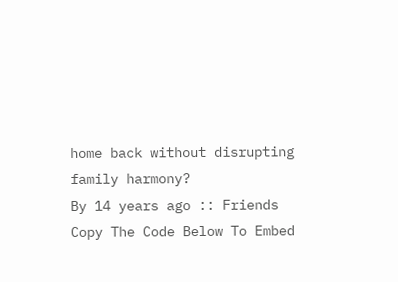home back without disrupting family harmony?
By 14 years ago :: Friends
Copy The Code Below To Embed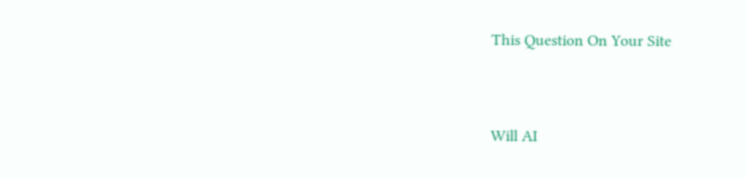This Question On Your Site


Will AI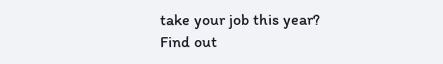take your job this year?
Find out